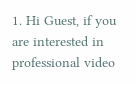1. Hi Guest, if you are interested in professional video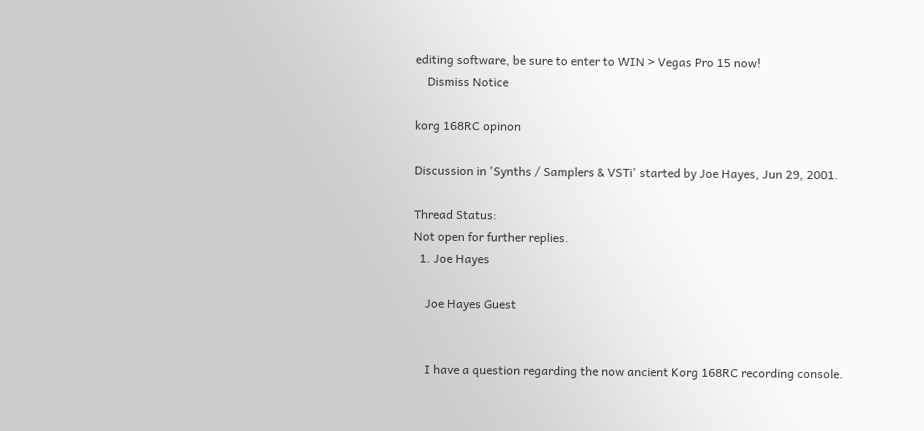editing software, be sure to enter to WIN > Vegas Pro 15 now!
    Dismiss Notice

korg 168RC opinon

Discussion in 'Synths / Samplers & VSTi' started by Joe Hayes, Jun 29, 2001.

Thread Status:
Not open for further replies.
  1. Joe Hayes

    Joe Hayes Guest


    I have a question regarding the now ancient Korg 168RC recording console.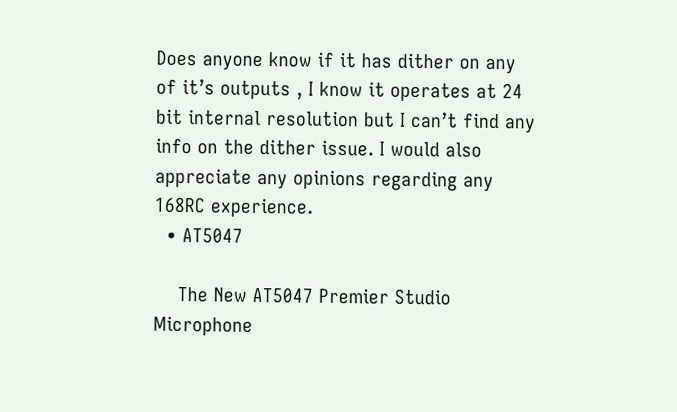Does anyone know if it has dither on any of it’s outputs , I know it operates at 24 bit internal resolution but I can’t find any info on the dither issue. I would also appreciate any opinions regarding any 168RC experience.
  • AT5047

    The New AT5047 Premier Studio Microphone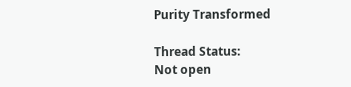Purity Transformed

Thread Status:
Not open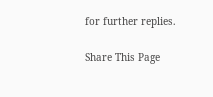for further replies.

Share This Page